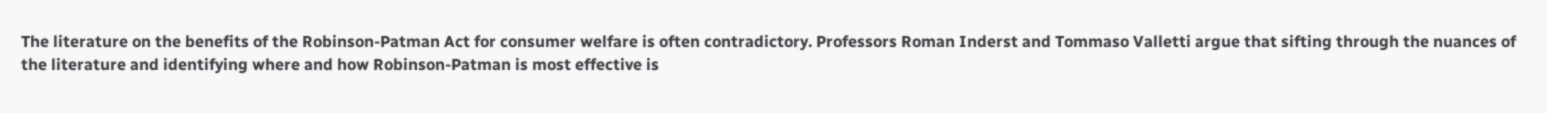The literature on the benefits of the Robinson-Patman Act for consumer welfare is often contradictory. Professors Roman Inderst and Tommaso Valletti argue that sifting through the nuances of the literature and identifying where and how Robinson-Patman is most effective is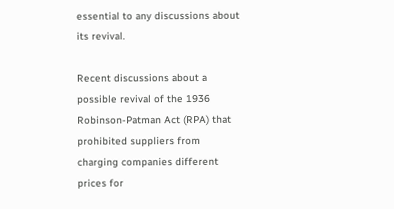essential to any discussions about its revival.

Recent discussions about a possible revival of the 1936 Robinson-Patman Act (RPA) that prohibited suppliers from charging companies different prices for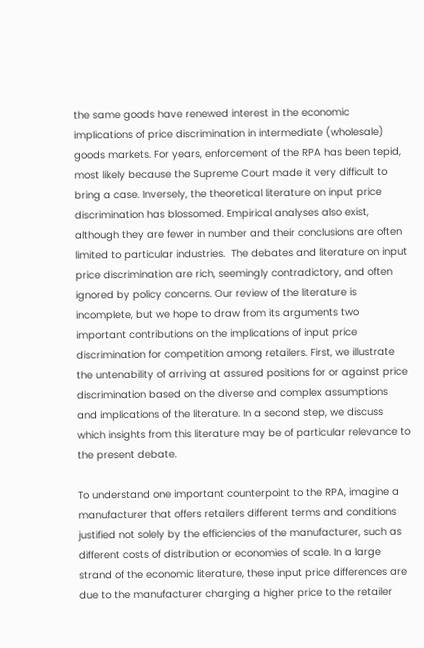the same goods have renewed interest in the economic implications of price discrimination in intermediate (wholesale) goods markets. For years, enforcement of the RPA has been tepid, most likely because the Supreme Court made it very difficult to bring a case. Inversely, the theoretical literature on input price discrimination has blossomed. Empirical analyses also exist, although they are fewer in number and their conclusions are often limited to particular industries.  The debates and literature on input price discrimination are rich, seemingly contradictory, and often ignored by policy concerns. Our review of the literature is incomplete, but we hope to draw from its arguments two important contributions on the implications of input price discrimination for competition among retailers. First, we illustrate the untenability of arriving at assured positions for or against price discrimination based on the diverse and complex assumptions and implications of the literature. In a second step, we discuss which insights from this literature may be of particular relevance to the present debate.

To understand one important counterpoint to the RPA, imagine a manufacturer that offers retailers different terms and conditions justified not solely by the efficiencies of the manufacturer, such as different costs of distribution or economies of scale. In a large strand of the economic literature, these input price differences are due to the manufacturer charging a higher price to the retailer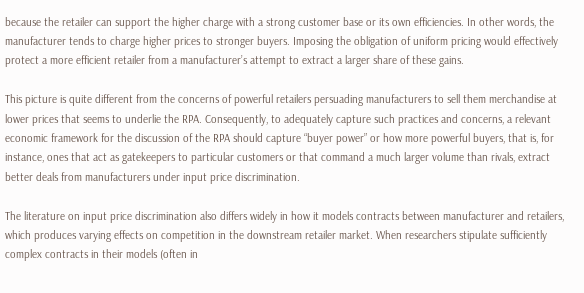because the retailer can support the higher charge with a strong customer base or its own efficiencies. In other words, the manufacturer tends to charge higher prices to stronger buyers. Imposing the obligation of uniform pricing would effectively protect a more efficient retailer from a manufacturer’s attempt to extract a larger share of these gains.

This picture is quite different from the concerns of powerful retailers persuading manufacturers to sell them merchandise at lower prices that seems to underlie the RPA. Consequently, to adequately capture such practices and concerns, a relevant economic framework for the discussion of the RPA should capture “buyer power” or how more powerful buyers, that is, for instance, ones that act as gatekeepers to particular customers or that command a much larger volume than rivals, extract better deals from manufacturers under input price discrimination.

The literature on input price discrimination also differs widely in how it models contracts between manufacturer and retailers, which produces varying effects on competition in the downstream retailer market. When researchers stipulate sufficiently complex contracts in their models (often in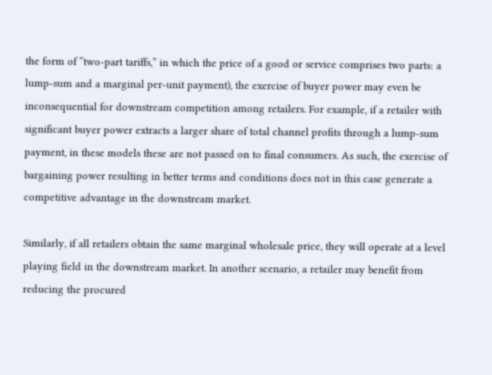the form of “two-part tariffs,” in which the price of a good or service comprises two parts: a lump-sum and a marginal per-unit payment), the exercise of buyer power may even be inconsequential for downstream competition among retailers. For example, if a retailer with significant buyer power extracts a larger share of total channel profits through a lump-sum payment, in these models these are not passed on to final consumers. As such, the exercise of bargaining power resulting in better terms and conditions does not in this case generate a competitive advantage in the downstream market.

Similarly, if all retailers obtain the same marginal wholesale price, they will operate at a level playing field in the downstream market. In another scenario, a retailer may benefit from reducing the procured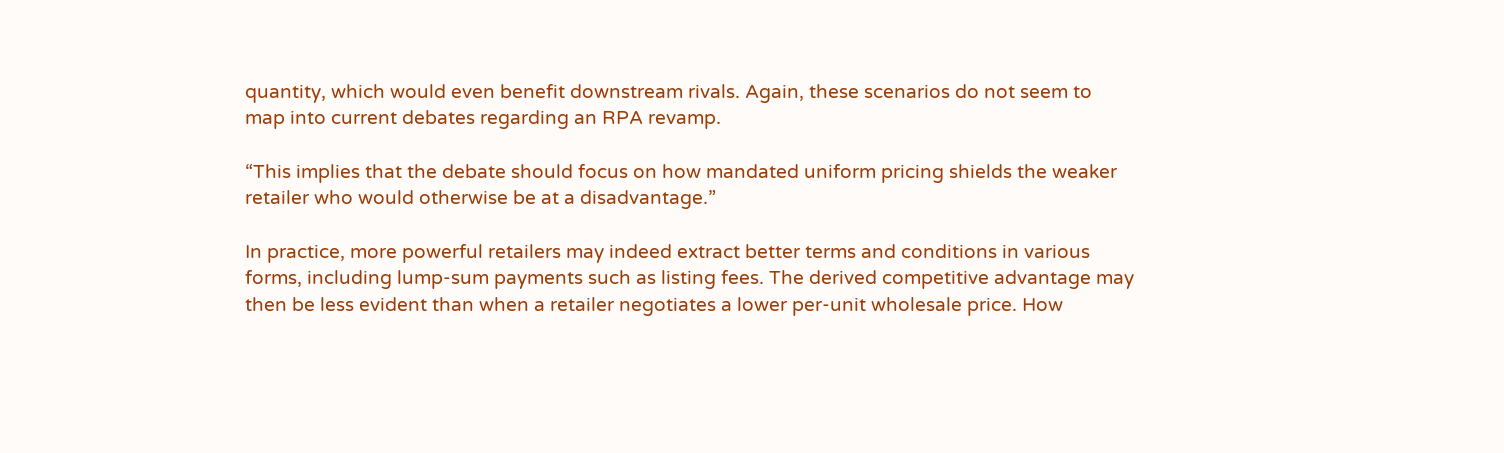quantity, which would even benefit downstream rivals. Again, these scenarios do not seem to map into current debates regarding an RPA revamp.

“This implies that the debate should focus on how mandated uniform pricing shields the weaker retailer who would otherwise be at a disadvantage.”

In practice, more powerful retailers may indeed extract better terms and conditions in various forms, including lump-sum payments such as listing fees. The derived competitive advantage may then be less evident than when a retailer negotiates a lower per-unit wholesale price. How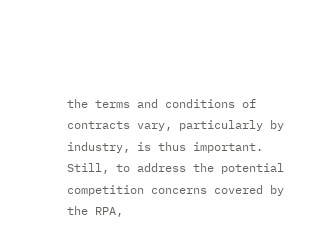the terms and conditions of contracts vary, particularly by industry, is thus important. Still, to address the potential competition concerns covered by the RPA,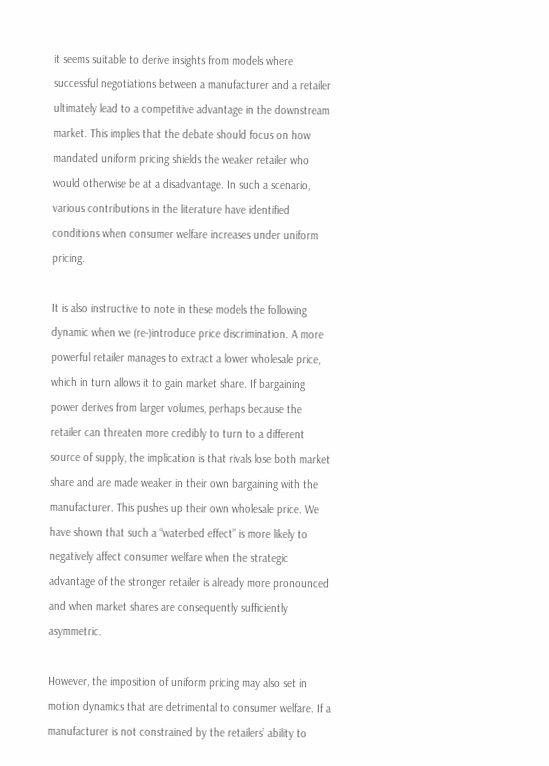it seems suitable to derive insights from models where successful negotiations between a manufacturer and a retailer ultimately lead to a competitive advantage in the downstream market. This implies that the debate should focus on how mandated uniform pricing shields the weaker retailer who would otherwise be at a disadvantage. In such a scenario, various contributions in the literature have identified conditions when consumer welfare increases under uniform pricing.

It is also instructive to note in these models the following dynamic when we (re-)introduce price discrimination. A more powerful retailer manages to extract a lower wholesale price, which in turn allows it to gain market share. If bargaining power derives from larger volumes, perhaps because the retailer can threaten more credibly to turn to a different source of supply, the implication is that rivals lose both market share and are made weaker in their own bargaining with the manufacturer. This pushes up their own wholesale price. We have shown that such a “waterbed effect” is more likely to negatively affect consumer welfare when the strategic advantage of the stronger retailer is already more pronounced and when market shares are consequently sufficiently asymmetric.

However, the imposition of uniform pricing may also set in motion dynamics that are detrimental to consumer welfare. If a manufacturer is not constrained by the retailers’ ability to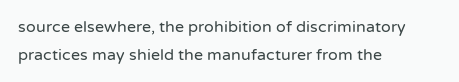source elsewhere, the prohibition of discriminatory practices may shield the manufacturer from the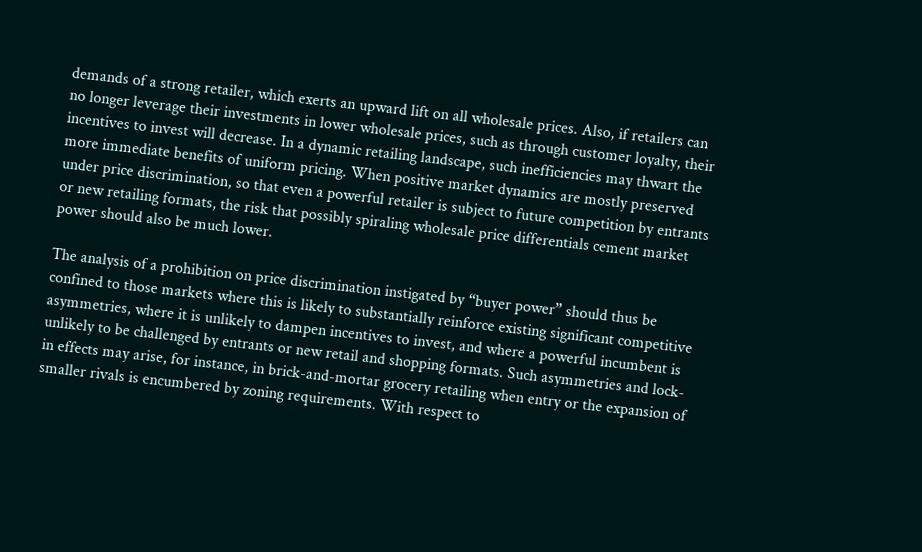demands of a strong retailer, which exerts an upward lift on all wholesale prices. Also, if retailers can no longer leverage their investments in lower wholesale prices, such as through customer loyalty, their incentives to invest will decrease. In a dynamic retailing landscape, such inefficiencies may thwart the more immediate benefits of uniform pricing. When positive market dynamics are mostly preserved under price discrimination, so that even a powerful retailer is subject to future competition by entrants or new retailing formats, the risk that possibly spiraling wholesale price differentials cement market power should also be much lower.

The analysis of a prohibition on price discrimination instigated by “buyer power” should thus be confined to those markets where this is likely to substantially reinforce existing significant competitive asymmetries, where it is unlikely to dampen incentives to invest, and where a powerful incumbent is unlikely to be challenged by entrants or new retail and shopping formats. Such asymmetries and lock-in effects may arise, for instance, in brick-and-mortar grocery retailing when entry or the expansion of smaller rivals is encumbered by zoning requirements. With respect to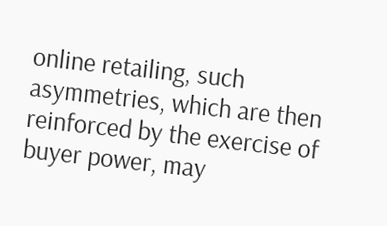online retailing, such asymmetries, which are then reinforced by the exercise of buyer power, may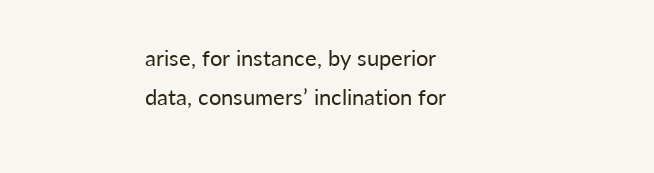arise, for instance, by superior data, consumers’ inclination for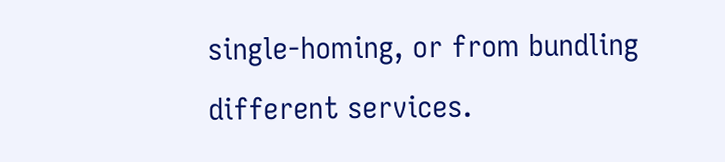single-homing, or from bundling different services.